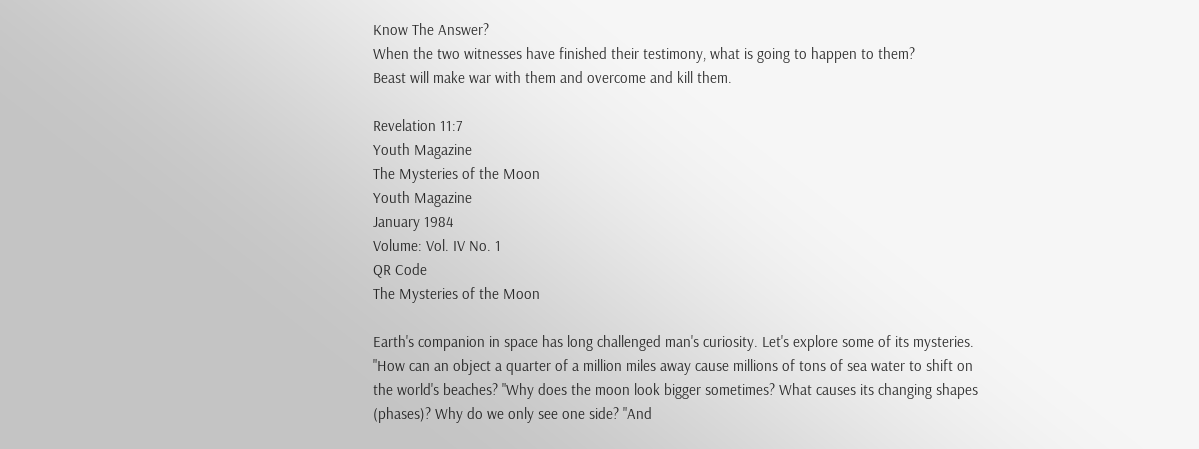Know The Answer?
When the two witnesses have finished their testimony, what is going to happen to them?
Beast will make war with them and overcome and kill them.

Revelation 11:7
Youth Magazine
The Mysteries of the Moon
Youth Magazine
January 1984
Volume: Vol. IV No. 1
QR Code
The Mysteries of the Moon

Earth's companion in space has long challenged man's curiosity. Let's explore some of its mysteries. "How can an object a quarter of a million miles away cause millions of tons of sea water to shift on the world's beaches? "Why does the moon look bigger sometimes? What causes its changing shapes (phases)? Why do we only see one side? "And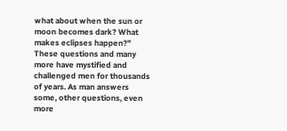what about when the sun or moon becomes dark? What makes eclipses happen?" These questions and many more have mystified and challenged men for thousands of years. As man answers some, other questions, even more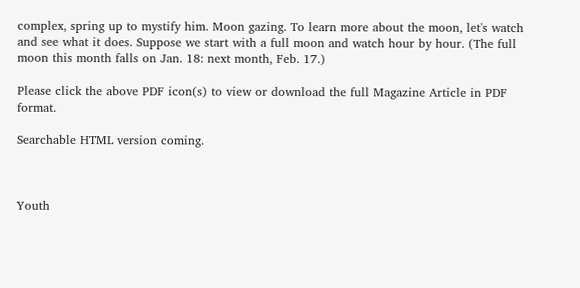complex, spring up to mystify him. Moon gazing. To learn more about the moon, let's watch and see what it does. Suppose we start with a full moon and watch hour by hour. (The full moon this month falls on Jan. 18: next month, Feb. 17.)

Please click the above PDF icon(s) to view or download the full Magazine Article in PDF format.

Searchable HTML version coming.



Youth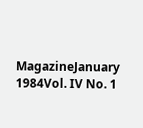MagazineJanuary 1984Vol. IV No. 1